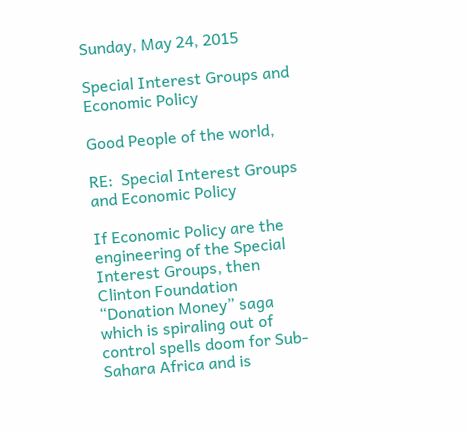Sunday, May 24, 2015

Special Interest Groups and Economic Policy

Good People of the world,

RE:  Special Interest Groups and Economic Policy

If Economic Policy are the engineering of the Special Interest Groups, then Clinton Foundation “Donation Money” saga which is spiraling out of control spells doom for Sub-Sahara Africa and is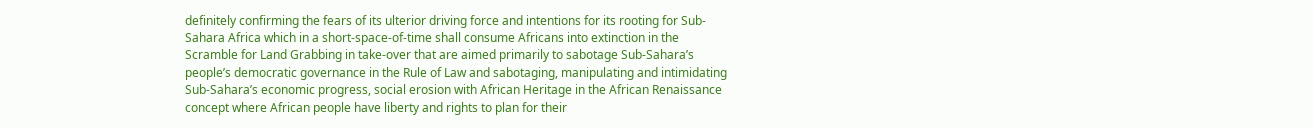definitely confirming the fears of its ulterior driving force and intentions for its rooting for Sub-Sahara Africa which in a short-space-of-time shall consume Africans into extinction in the Scramble for Land Grabbing in take-over that are aimed primarily to sabotage Sub-Sahara’s people’s democratic governance in the Rule of Law and sabotaging, manipulating and intimidating Sub-Sahara’s economic progress, social erosion with African Heritage in the African Renaissance concept where African people have liberty and rights to plan for their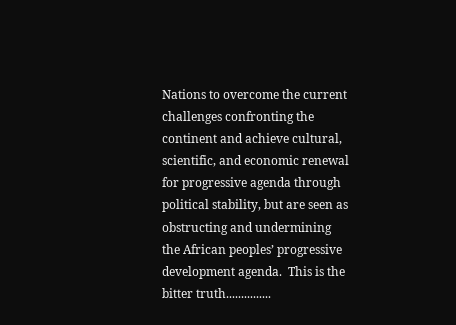Nations to overcome the current challenges confronting the continent and achieve cultural, scientific, and economic renewal for progressive agenda through political stability, but are seen as obstructing and undermining the African peoples’ progressive development agenda.  This is the bitter truth...............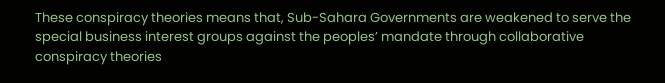These conspiracy theories means that, Sub-Sahara Governments are weakened to serve the special business interest groups against the peoples’ mandate through collaborative conspiracy theories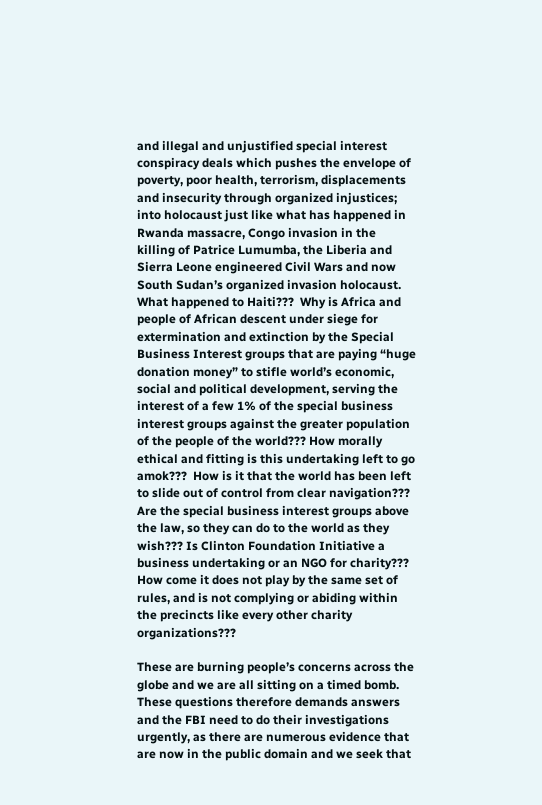and illegal and unjustified special interest conspiracy deals which pushes the envelope of poverty, poor health, terrorism, displacements and insecurity through organized injustices; into holocaust just like what has happened in Rwanda massacre, Congo invasion in the killing of Patrice Lumumba, the Liberia and Sierra Leone engineered Civil Wars and now South Sudan’s organized invasion holocaust.  What happened to Haiti???  Why is Africa and people of African descent under siege for extermination and extinction by the Special Business Interest groups that are paying “huge donation money” to stifle world’s economic, social and political development, serving the interest of a few 1% of the special business interest groups against the greater population of the people of the world??? How morally ethical and fitting is this undertaking left to go amok???  How is it that the world has been left to slide out of control from clear navigation???  Are the special business interest groups above the law, so they can do to the world as they wish??? Is Clinton Foundation Initiative a business undertaking or an NGO for charity???  How come it does not play by the same set of rules, and is not complying or abiding within the precincts like every other charity organizations???

These are burning people’s concerns across the globe and we are all sitting on a timed bomb.  These questions therefore demands answers and the FBI need to do their investigations urgently, as there are numerous evidence that are now in the public domain and we seek that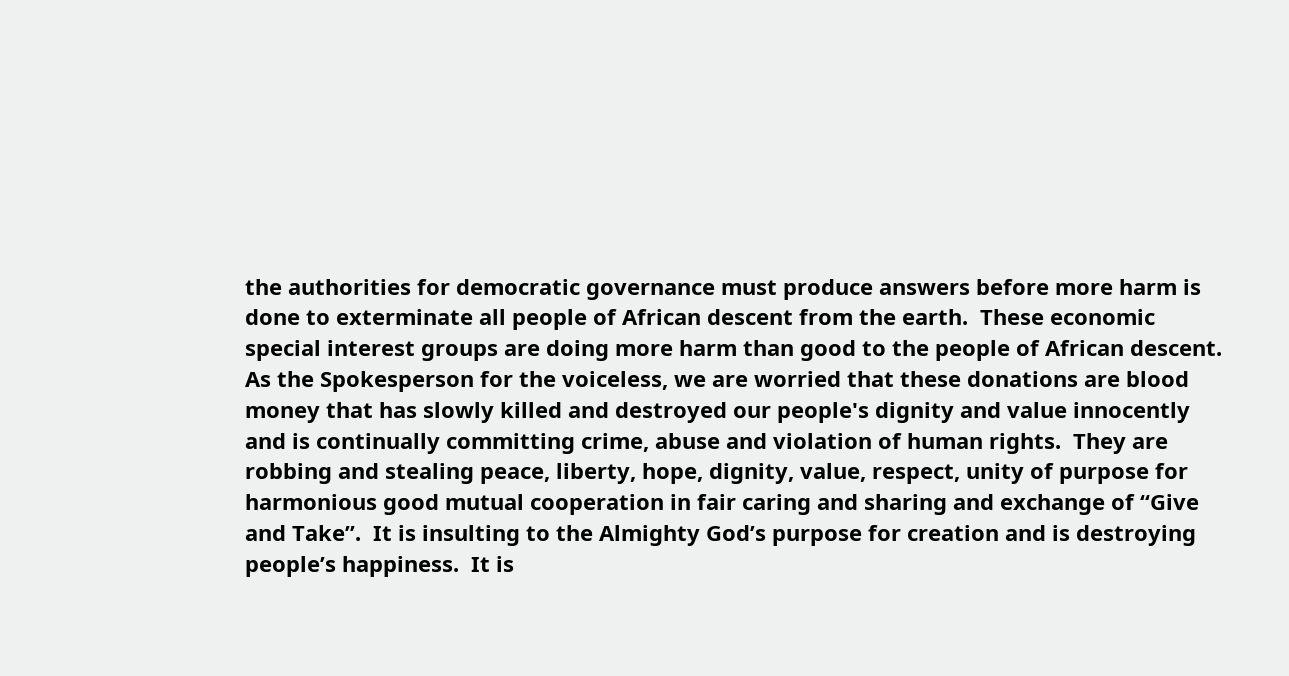the authorities for democratic governance must produce answers before more harm is done to exterminate all people of African descent from the earth.  These economic special interest groups are doing more harm than good to the people of African descent.  As the Spokesperson for the voiceless, we are worried that these donations are blood money that has slowly killed and destroyed our people's dignity and value innocently and is continually committing crime, abuse and violation of human rights.  They are robbing and stealing peace, liberty, hope, dignity, value, respect, unity of purpose for harmonious good mutual cooperation in fair caring and sharing and exchange of “Give and Take”.  It is insulting to the Almighty God’s purpose for creation and is destroying people’s happiness.  It is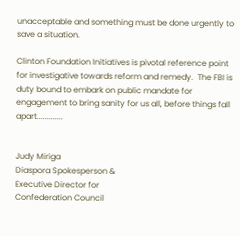unacceptable and something must be done urgently to save a situation.

Clinton Foundation Initiatives is pivotal reference point for investigative towards reform and remedy.  The FBI is duty bound to embark on public mandate for engagement to bring sanity for us all, before things fall apart.............


Judy Miriga
Diaspora Spokesperson &
Executive Director for
Confederation Council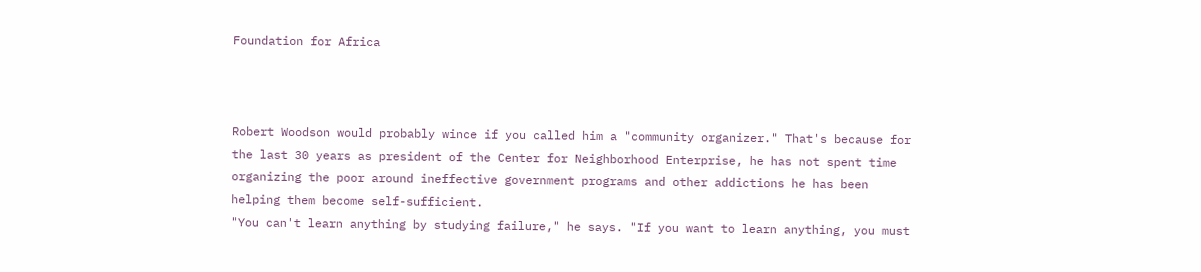Foundation for Africa



Robert Woodson would probably wince if you called him a "community organizer." That's because for the last 30 years as president of the Center for Neighborhood Enterprise, he has not spent time organizing the poor around ineffective government programs and other addictions he has been helping them become self-sufficient.
"You can't learn anything by studying failure," he says. "If you want to learn anything, you must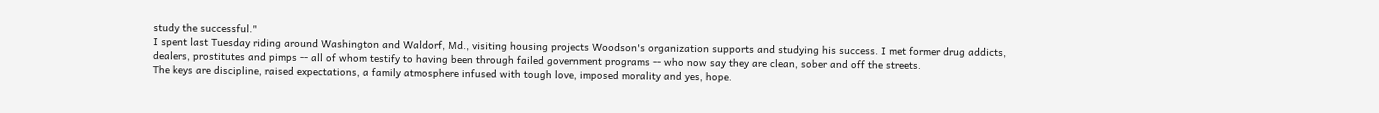study the successful."
I spent last Tuesday riding around Washington and Waldorf, Md., visiting housing projects Woodson's organization supports and studying his success. I met former drug addicts, dealers, prostitutes and pimps -- all of whom testify to having been through failed government programs -- who now say they are clean, sober and off the streets.
The keys are discipline, raised expectations, a family atmosphere infused with tough love, imposed morality and yes, hope.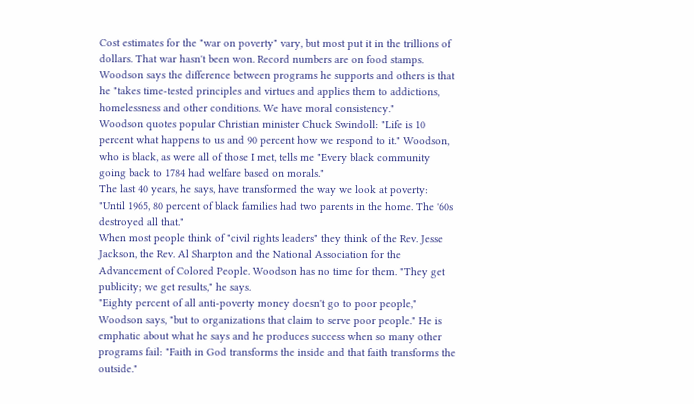Cost estimates for the "war on poverty" vary, but most put it in the trillions of dollars. That war hasn't been won. Record numbers are on food stamps.
Woodson says the difference between programs he supports and others is that he "takes time-tested principles and virtues and applies them to addictions, homelessness and other conditions. We have moral consistency."
Woodson quotes popular Christian minister Chuck Swindoll: "Life is 10 percent what happens to us and 90 percent how we respond to it." Woodson, who is black, as were all of those I met, tells me "Every black community going back to 1784 had welfare based on morals."
The last 40 years, he says, have transformed the way we look at poverty: "Until 1965, 80 percent of black families had two parents in the home. The '60s destroyed all that."
When most people think of "civil rights leaders" they think of the Rev. Jesse Jackson, the Rev. Al Sharpton and the National Association for the Advancement of Colored People. Woodson has no time for them. "They get publicity; we get results," he says.
"Eighty percent of all anti-poverty money doesn't go to poor people," Woodson says, "but to organizations that claim to serve poor people." He is emphatic about what he says and he produces success when so many other programs fail: "Faith in God transforms the inside and that faith transforms the outside."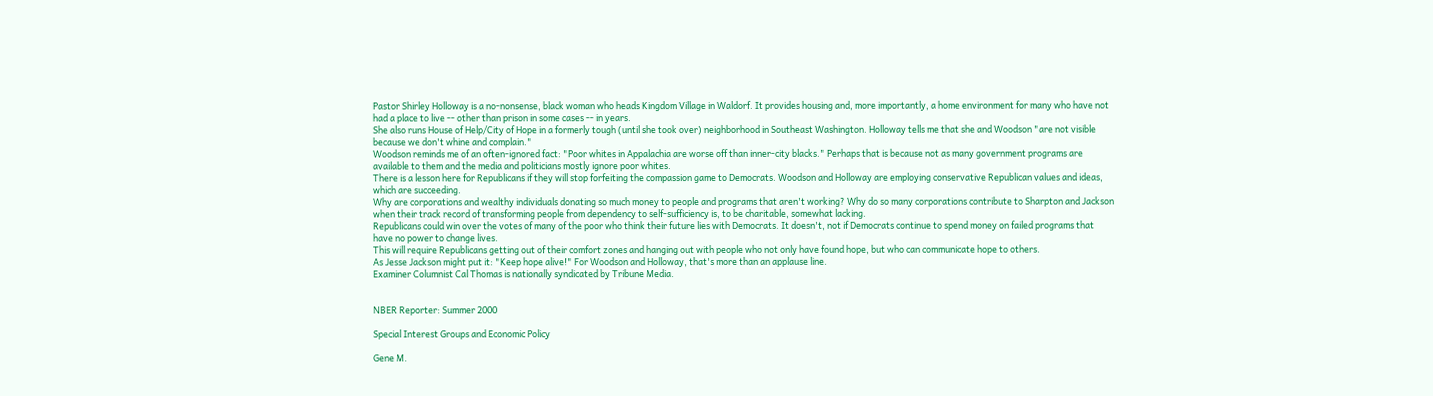Pastor Shirley Holloway is a no-nonsense, black woman who heads Kingdom Village in Waldorf. It provides housing and, more importantly, a home environment for many who have not had a place to live -- other than prison in some cases -- in years.
She also runs House of Help/City of Hope in a formerly tough (until she took over) neighborhood in Southeast Washington. Holloway tells me that she and Woodson "are not visible because we don't whine and complain."
Woodson reminds me of an often-ignored fact: "Poor whites in Appalachia are worse off than inner-city blacks." Perhaps that is because not as many government programs are available to them and the media and politicians mostly ignore poor whites.
There is a lesson here for Republicans if they will stop forfeiting the compassion game to Democrats. Woodson and Holloway are employing conservative Republican values and ideas, which are succeeding.
Why are corporations and wealthy individuals donating so much money to people and programs that aren't working? Why do so many corporations contribute to Sharpton and Jackson when their track record of transforming people from dependency to self-sufficiency is, to be charitable, somewhat lacking.
Republicans could win over the votes of many of the poor who think their future lies with Democrats. It doesn't, not if Democrats continue to spend money on failed programs that have no power to change lives.
This will require Republicans getting out of their comfort zones and hanging out with people who not only have found hope, but who can communicate hope to others.
As Jesse Jackson might put it: "Keep hope alive!" For Woodson and Holloway, that's more than an applause line.
Examiner Columnist Cal Thomas is nationally syndicated by Tribune Media.


NBER Reporter: Summer 2000

Special Interest Groups and Economic Policy

Gene M.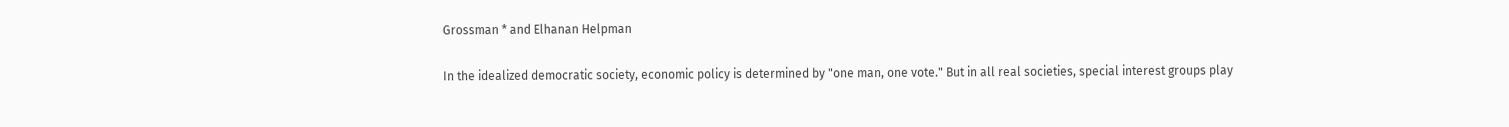Grossman * and Elhanan Helpman

In the idealized democratic society, economic policy is determined by "one man, one vote." But in all real societies, special interest groups play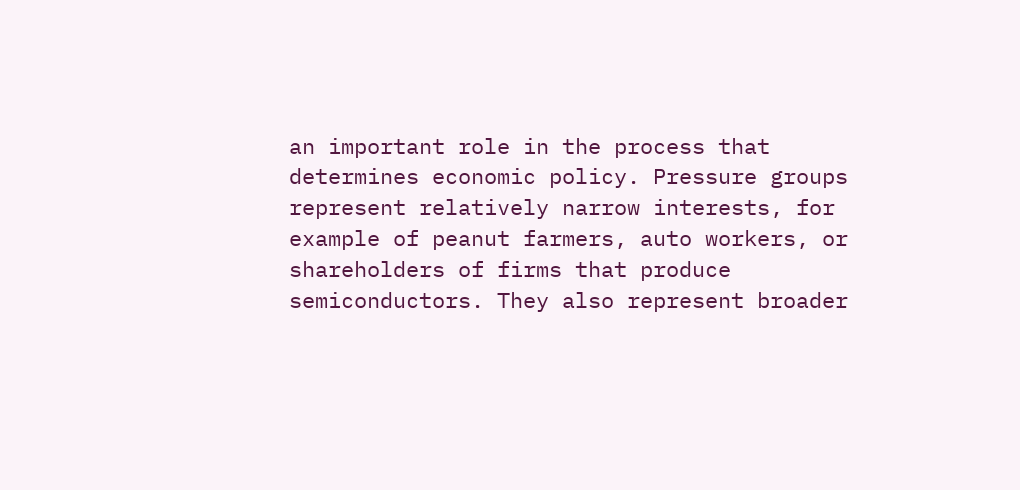an important role in the process that determines economic policy. Pressure groups represent relatively narrow interests, for example of peanut farmers, auto workers, or shareholders of firms that produce semiconductors. They also represent broader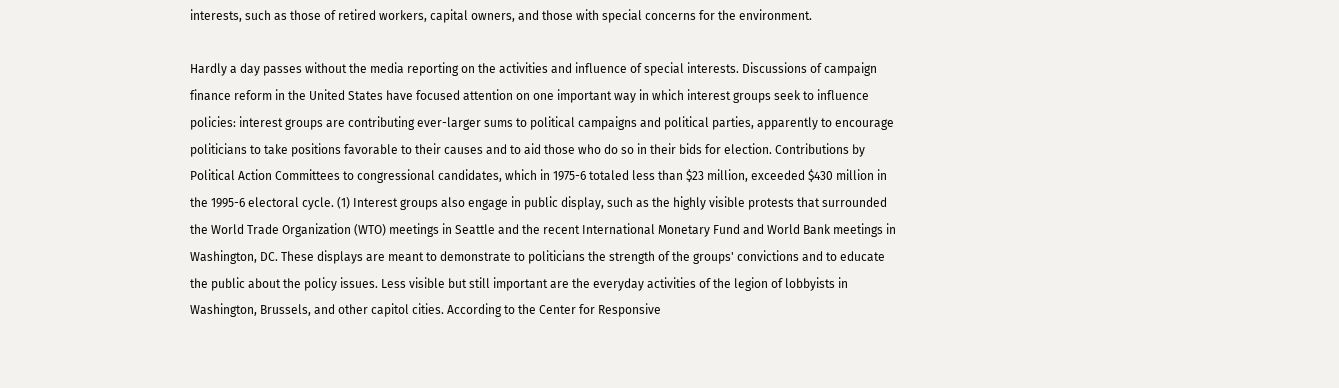interests, such as those of retired workers, capital owners, and those with special concerns for the environment.

Hardly a day passes without the media reporting on the activities and influence of special interests. Discussions of campaign finance reform in the United States have focused attention on one important way in which interest groups seek to influence policies: interest groups are contributing ever-larger sums to political campaigns and political parties, apparently to encourage politicians to take positions favorable to their causes and to aid those who do so in their bids for election. Contributions by Political Action Committees to congressional candidates, which in 1975-6 totaled less than $23 million, exceeded $430 million in the 1995-6 electoral cycle. (1) Interest groups also engage in public display, such as the highly visible protests that surrounded the World Trade Organization (WTO) meetings in Seattle and the recent International Monetary Fund and World Bank meetings in Washington, DC. These displays are meant to demonstrate to politicians the strength of the groups' convictions and to educate the public about the policy issues. Less visible but still important are the everyday activities of the legion of lobbyists in Washington, Brussels, and other capitol cities. According to the Center for Responsive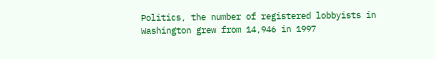Politics, the number of registered lobbyists in Washington grew from 14,946 in 1997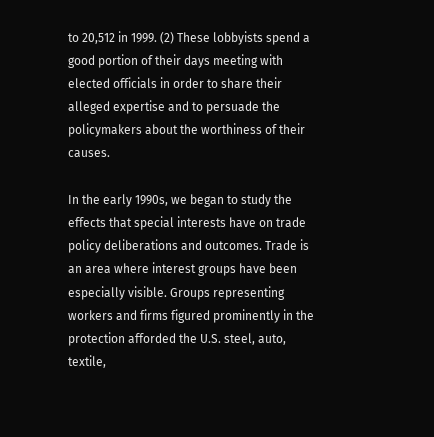to 20,512 in 1999. (2) These lobbyists spend a good portion of their days meeting with elected officials in order to share their alleged expertise and to persuade the policymakers about the worthiness of their causes.

In the early 1990s, we began to study the effects that special interests have on trade policy deliberations and outcomes. Trade is an area where interest groups have been especially visible. Groups representing workers and firms figured prominently in the protection afforded the U.S. steel, auto, textile,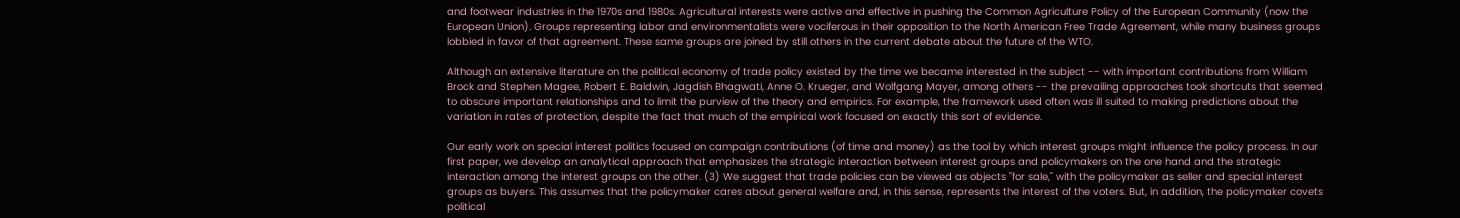and footwear industries in the 1970s and 1980s. Agricultural interests were active and effective in pushing the Common Agriculture Policy of the European Community (now the European Union). Groups representing labor and environmentalists were vociferous in their opposition to the North American Free Trade Agreement, while many business groups lobbied in favor of that agreement. These same groups are joined by still others in the current debate about the future of the WTO.

Although an extensive literature on the political economy of trade policy existed by the time we became interested in the subject -- with important contributions from William Brock and Stephen Magee, Robert E. Baldwin, Jagdish Bhagwati, Anne O. Krueger, and Wolfgang Mayer, among others -- the prevailing approaches took shortcuts that seemed to obscure important relationships and to limit the purview of the theory and empirics. For example, the framework used often was ill suited to making predictions about the variation in rates of protection, despite the fact that much of the empirical work focused on exactly this sort of evidence.

Our early work on special interest politics focused on campaign contributions (of time and money) as the tool by which interest groups might influence the policy process. In our first paper, we develop an analytical approach that emphasizes the strategic interaction between interest groups and policymakers on the one hand and the strategic interaction among the interest groups on the other. (3) We suggest that trade policies can be viewed as objects "for sale," with the policymaker as seller and special interest groups as buyers. This assumes that the policymaker cares about general welfare and, in this sense, represents the interest of the voters. But, in addition, the policymaker covets political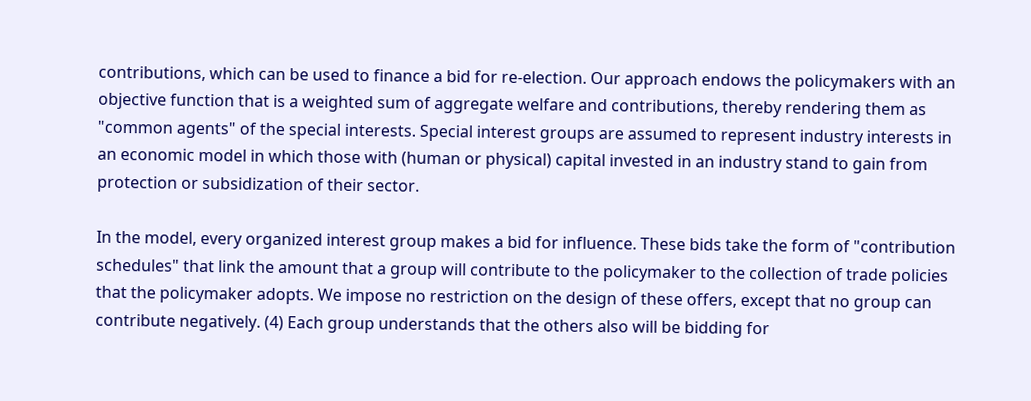contributions, which can be used to finance a bid for re-election. Our approach endows the policymakers with an objective function that is a weighted sum of aggregate welfare and contributions, thereby rendering them as "common agents" of the special interests. Special interest groups are assumed to represent industry interests in an economic model in which those with (human or physical) capital invested in an industry stand to gain from protection or subsidization of their sector.

In the model, every organized interest group makes a bid for influence. These bids take the form of "contribution schedules" that link the amount that a group will contribute to the policymaker to the collection of trade policies that the policymaker adopts. We impose no restriction on the design of these offers, except that no group can contribute negatively. (4) Each group understands that the others also will be bidding for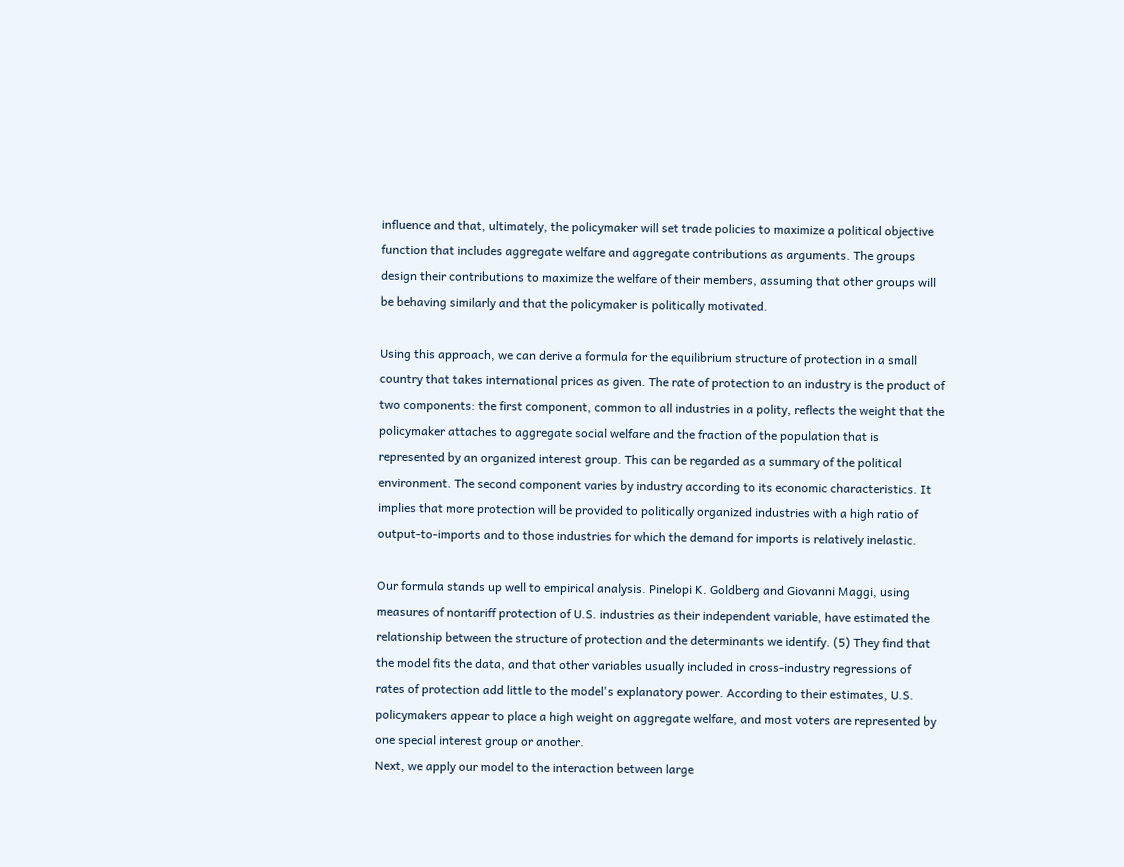influence and that, ultimately, the policymaker will set trade policies to maximize a political objective function that includes aggregate welfare and aggregate contributions as arguments. The groups design their contributions to maximize the welfare of their members, assuming that other groups will be behaving similarly and that the policymaker is politically motivated.

Using this approach, we can derive a formula for the equilibrium structure of protection in a small country that takes international prices as given. The rate of protection to an industry is the product of two components: the first component, common to all industries in a polity, reflects the weight that the policymaker attaches to aggregate social welfare and the fraction of the population that is represented by an organized interest group. This can be regarded as a summary of the political environment. The second component varies by industry according to its economic characteristics. It implies that more protection will be provided to politically organized industries with a high ratio of output-to-imports and to those industries for which the demand for imports is relatively inelastic.

Our formula stands up well to empirical analysis. Pinelopi K. Goldberg and Giovanni Maggi, using measures of nontariff protection of U.S. industries as their independent variable, have estimated the relationship between the structure of protection and the determinants we identify. (5) They find that the model fits the data, and that other variables usually included in cross-industry regressions of rates of protection add little to the model's explanatory power. According to their estimates, U.S. policymakers appear to place a high weight on aggregate welfare, and most voters are represented by one special interest group or another.
Next, we apply our model to the interaction between large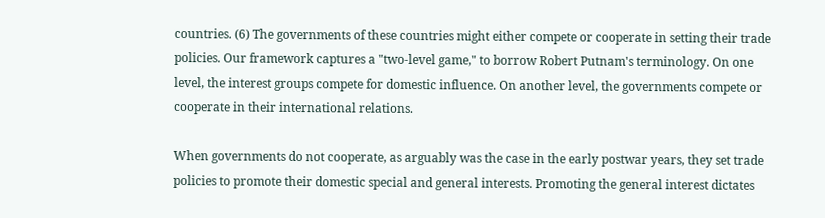countries. (6) The governments of these countries might either compete or cooperate in setting their trade policies. Our framework captures a "two-level game," to borrow Robert Putnam's terminology. On one level, the interest groups compete for domestic influence. On another level, the governments compete or cooperate in their international relations.

When governments do not cooperate, as arguably was the case in the early postwar years, they set trade policies to promote their domestic special and general interests. Promoting the general interest dictates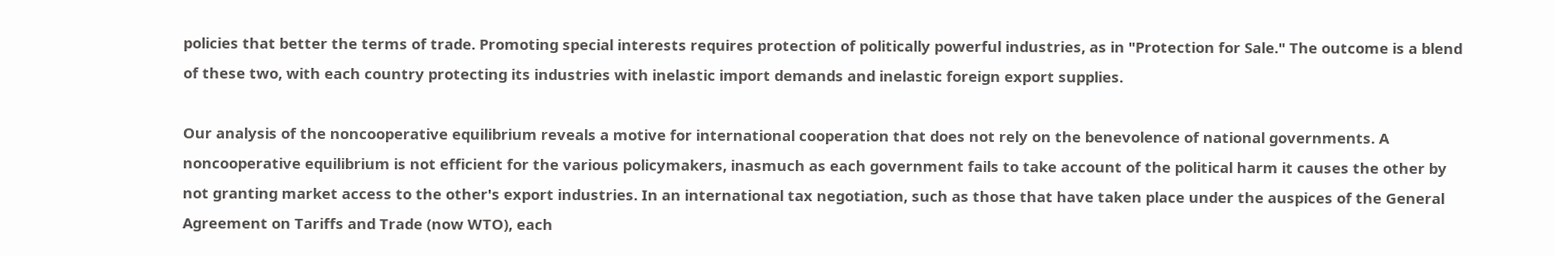policies that better the terms of trade. Promoting special interests requires protection of politically powerful industries, as in "Protection for Sale." The outcome is a blend of these two, with each country protecting its industries with inelastic import demands and inelastic foreign export supplies.

Our analysis of the noncooperative equilibrium reveals a motive for international cooperation that does not rely on the benevolence of national governments. A noncooperative equilibrium is not efficient for the various policymakers, inasmuch as each government fails to take account of the political harm it causes the other by not granting market access to the other's export industries. In an international tax negotiation, such as those that have taken place under the auspices of the General Agreement on Tariffs and Trade (now WTO), each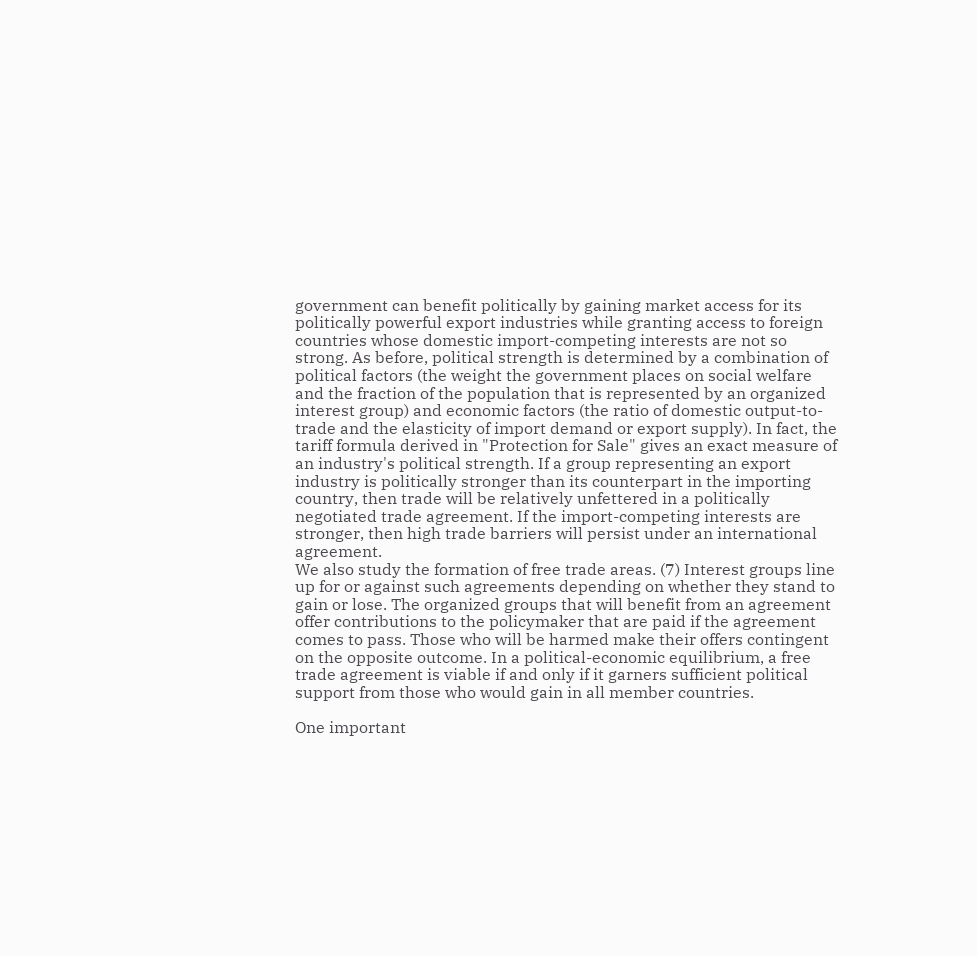government can benefit politically by gaining market access for its politically powerful export industries while granting access to foreign countries whose domestic import-competing interests are not so strong. As before, political strength is determined by a combination of political factors (the weight the government places on social welfare and the fraction of the population that is represented by an organized interest group) and economic factors (the ratio of domestic output-to-trade and the elasticity of import demand or export supply). In fact, the tariff formula derived in "Protection for Sale" gives an exact measure of an industry's political strength. If a group representing an export industry is politically stronger than its counterpart in the importing country, then trade will be relatively unfettered in a politically negotiated trade agreement. If the import-competing interests are stronger, then high trade barriers will persist under an international agreement.
We also study the formation of free trade areas. (7) Interest groups line up for or against such agreements depending on whether they stand to gain or lose. The organized groups that will benefit from an agreement offer contributions to the policymaker that are paid if the agreement comes to pass. Those who will be harmed make their offers contingent on the opposite outcome. In a political-economic equilibrium, a free trade agreement is viable if and only if it garners sufficient political support from those who would gain in all member countries.

One important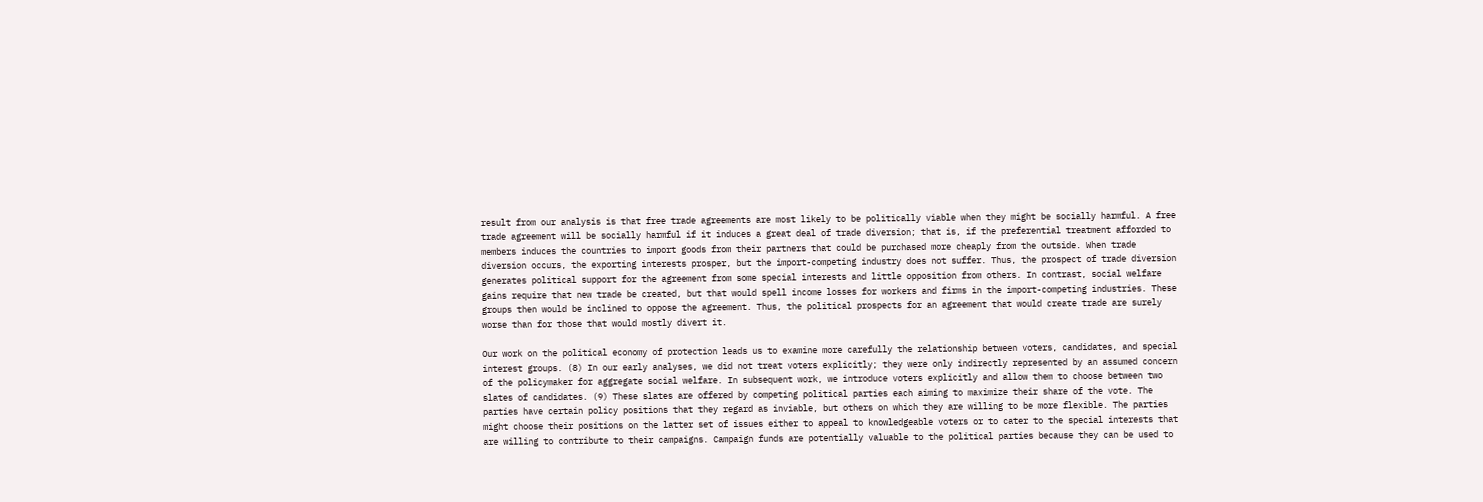result from our analysis is that free trade agreements are most likely to be politically viable when they might be socially harmful. A free trade agreement will be socially harmful if it induces a great deal of trade diversion; that is, if the preferential treatment afforded to members induces the countries to import goods from their partners that could be purchased more cheaply from the outside. When trade diversion occurs, the exporting interests prosper, but the import-competing industry does not suffer. Thus, the prospect of trade diversion generates political support for the agreement from some special interests and little opposition from others. In contrast, social welfare gains require that new trade be created, but that would spell income losses for workers and firms in the import-competing industries. These groups then would be inclined to oppose the agreement. Thus, the political prospects for an agreement that would create trade are surely worse than for those that would mostly divert it.

Our work on the political economy of protection leads us to examine more carefully the relationship between voters, candidates, and special interest groups. (8) In our early analyses, we did not treat voters explicitly; they were only indirectly represented by an assumed concern of the policymaker for aggregate social welfare. In subsequent work, we introduce voters explicitly and allow them to choose between two slates of candidates. (9) These slates are offered by competing political parties each aiming to maximize their share of the vote. The parties have certain policy positions that they regard as inviable, but others on which they are willing to be more flexible. The parties might choose their positions on the latter set of issues either to appeal to knowledgeable voters or to cater to the special interests that are willing to contribute to their campaigns. Campaign funds are potentially valuable to the political parties because they can be used to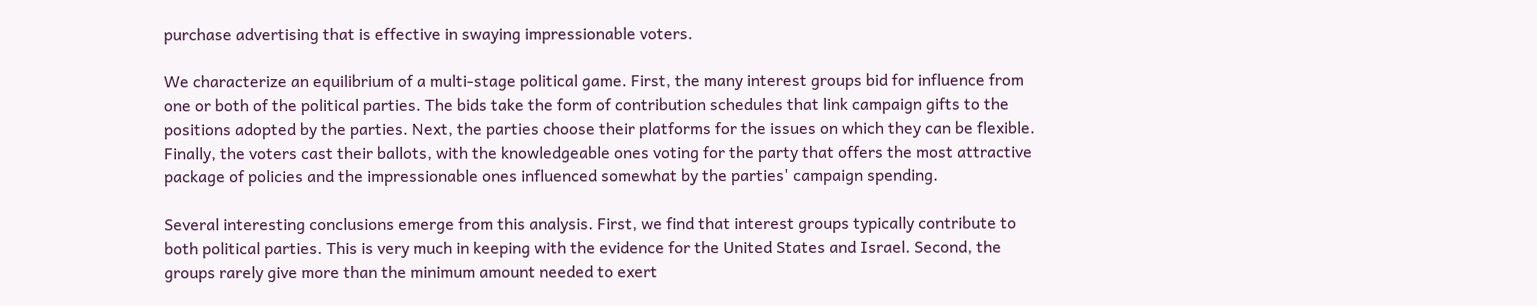purchase advertising that is effective in swaying impressionable voters.

We characterize an equilibrium of a multi-stage political game. First, the many interest groups bid for influence from one or both of the political parties. The bids take the form of contribution schedules that link campaign gifts to the positions adopted by the parties. Next, the parties choose their platforms for the issues on which they can be flexible. Finally, the voters cast their ballots, with the knowledgeable ones voting for the party that offers the most attractive package of policies and the impressionable ones influenced somewhat by the parties' campaign spending.

Several interesting conclusions emerge from this analysis. First, we find that interest groups typically contribute to both political parties. This is very much in keeping with the evidence for the United States and Israel. Second, the groups rarely give more than the minimum amount needed to exert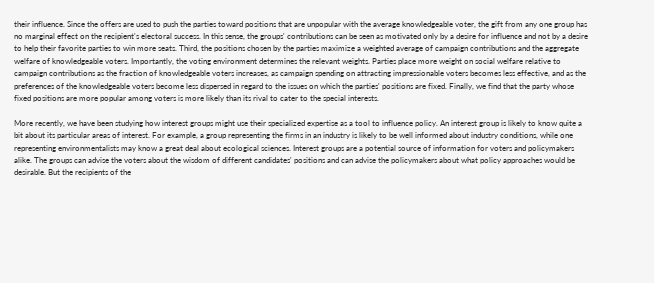their influence. Since the offers are used to push the parties toward positions that are unpopular with the average knowledgeable voter, the gift from any one group has no marginal effect on the recipient's electoral success. In this sense, the groups' contributions can be seen as motivated only by a desire for influence and not by a desire to help their favorite parties to win more seats. Third, the positions chosen by the parties maximize a weighted average of campaign contributions and the aggregate welfare of knowledgeable voters. Importantly, the voting environment determines the relevant weights. Parties place more weight on social welfare relative to campaign contributions as the fraction of knowledgeable voters increases, as campaign spending on attracting impressionable voters becomes less effective, and as the preferences of the knowledgeable voters become less dispersed in regard to the issues on which the parties' positions are fixed. Finally, we find that the party whose fixed positions are more popular among voters is more likely than its rival to cater to the special interests.

More recently, we have been studying how interest groups might use their specialized expertise as a tool to influence policy. An interest group is likely to know quite a bit about its particular areas of interest. For example, a group representing the firms in an industry is likely to be well informed about industry conditions, while one representing environmentalists may know a great deal about ecological sciences. Interest groups are a potential source of information for voters and policymakers alike. The groups can advise the voters about the wisdom of different candidates' positions and can advise the policymakers about what policy approaches would be desirable. But the recipients of the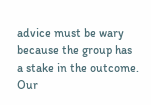advice must be wary because the group has a stake in the outcome. Our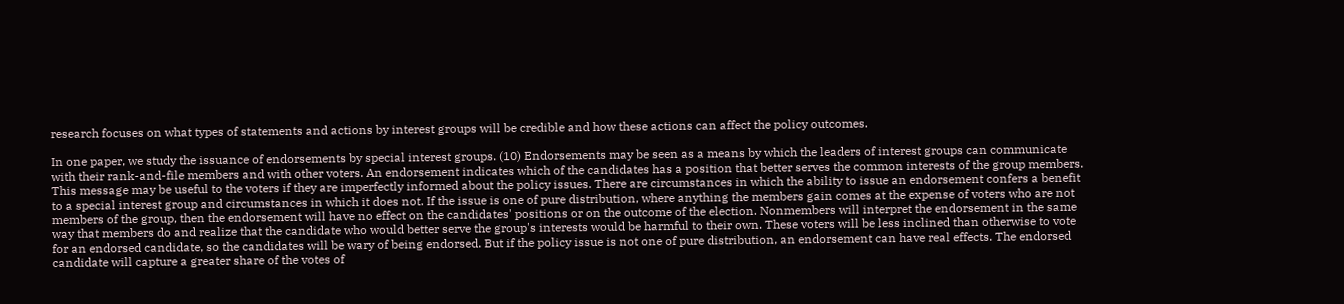research focuses on what types of statements and actions by interest groups will be credible and how these actions can affect the policy outcomes.

In one paper, we study the issuance of endorsements by special interest groups. (10) Endorsements may be seen as a means by which the leaders of interest groups can communicate with their rank-and-file members and with other voters. An endorsement indicates which of the candidates has a position that better serves the common interests of the group members. This message may be useful to the voters if they are imperfectly informed about the policy issues. There are circumstances in which the ability to issue an endorsement confers a benefit to a special interest group and circumstances in which it does not. If the issue is one of pure distribution, where anything the members gain comes at the expense of voters who are not members of the group, then the endorsement will have no effect on the candidates' positions or on the outcome of the election. Nonmembers will interpret the endorsement in the same way that members do and realize that the candidate who would better serve the group's interests would be harmful to their own. These voters will be less inclined than otherwise to vote for an endorsed candidate, so the candidates will be wary of being endorsed. But if the policy issue is not one of pure distribution, an endorsement can have real effects. The endorsed candidate will capture a greater share of the votes of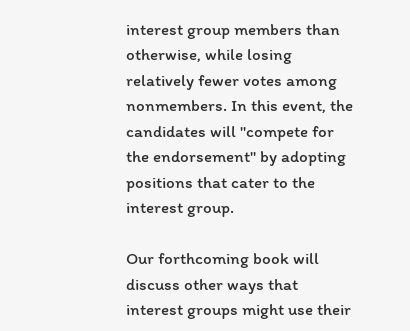interest group members than otherwise, while losing relatively fewer votes among nonmembers. In this event, the candidates will "compete for the endorsement" by adopting positions that cater to the interest group.

Our forthcoming book will discuss other ways that interest groups might use their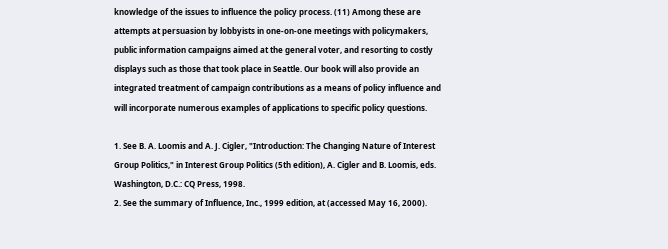knowledge of the issues to influence the policy process. (11) Among these are attempts at persuasion by lobbyists in one-on-one meetings with policymakers, public information campaigns aimed at the general voter, and resorting to costly displays such as those that took place in Seattle. Our book will also provide an integrated treatment of campaign contributions as a means of policy influence and will incorporate numerous examples of applications to specific policy questions.

1. See B. A. Loomis and A. J. Cigler, "Introduction: The Changing Nature of Interest Group Politics," in Interest Group Politics (5th edition), A. Cigler and B. Loomis, eds. Washington, D.C.: CQ Press, 1998.
2. See the summary of Influence, Inc., 1999 edition, at (accessed May 16, 2000).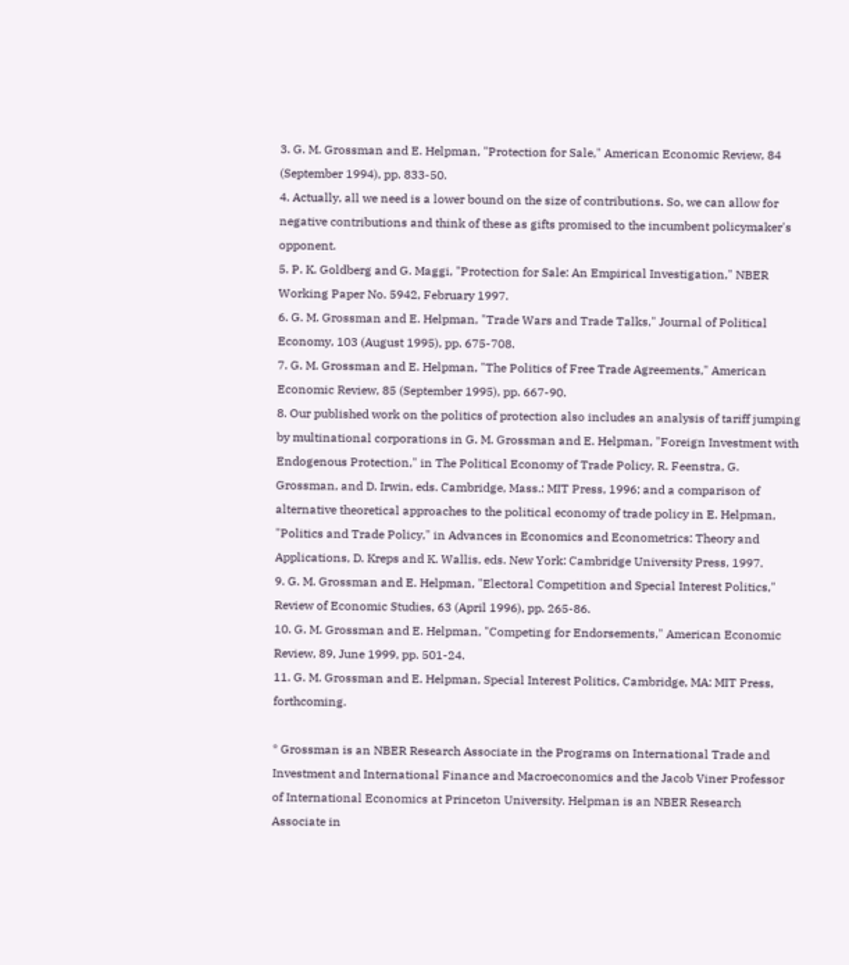3. G. M. Grossman and E. Helpman, "Protection for Sale," American Economic Review, 84 (September 1994), pp. 833-50.
4. Actually, all we need is a lower bound on the size of contributions. So, we can allow for negative contributions and think of these as gifts promised to the incumbent policymaker's opponent.
5. P. K. Goldberg and G. Maggi, "Protection for Sale: An Empirical Investigation," NBER Working Paper No. 5942, February 1997.
6. G. M. Grossman and E. Helpman, "Trade Wars and Trade Talks," Journal of Political Economy, 103 (August 1995), pp. 675-708.
7. G. M. Grossman and E. Helpman, "The Politics of Free Trade Agreements," American Economic Review, 85 (September 1995), pp. 667-90.
8. Our published work on the politics of protection also includes an analysis of tariff jumping by multinational corporations in G. M. Grossman and E. Helpman, "Foreign Investment with Endogenous Protection," in The Political Economy of Trade Policy, R. Feenstra, G. Grossman, and D. Irwin, eds. Cambridge, Mass.: MIT Press, 1996; and a comparison of alternative theoretical approaches to the political economy of trade policy in E. Helpman, "Politics and Trade Policy," in Advances in Economics and Econometrics: Theory and Applications, D. Kreps and K. Wallis, eds. New York: Cambridge University Press, 1997.
9. G. M. Grossman and E. Helpman, "Electoral Competition and Special Interest Politics," Review of Economic Studies, 63 (April 1996), pp. 265-86.
10. G. M. Grossman and E. Helpman, "Competing for Endorsements," American Economic Review, 89, June 1999, pp. 501-24.
11. G. M. Grossman and E. Helpman, Special Interest Politics, Cambridge, MA: MIT Press, forthcoming.

* Grossman is an NBER Research Associate in the Programs on International Trade and Investment and International Finance and Macroeconomics and the Jacob Viner Professor of International Economics at Princeton University. Helpman is an NBER Research Associate in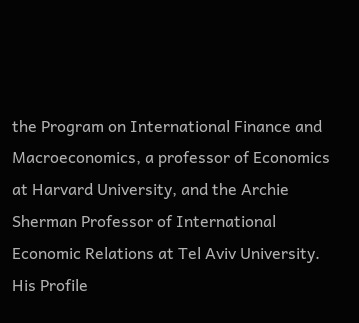the Program on International Finance and Macroeconomics, a professor of Economics at Harvard University, and the Archie Sherman Professor of International Economic Relations at Tel Aviv University. His Profile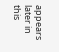appears later in this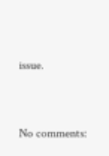issue.


No comments: